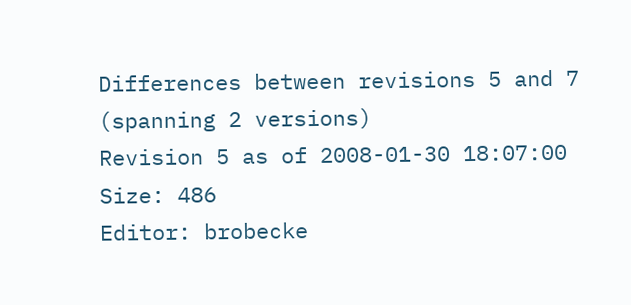Differences between revisions 5 and 7 (spanning 2 versions)
Revision 5 as of 2008-01-30 18:07:00
Size: 486
Editor: brobecke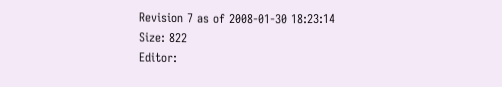Revision 7 as of 2008-01-30 18:23:14
Size: 822
Editor: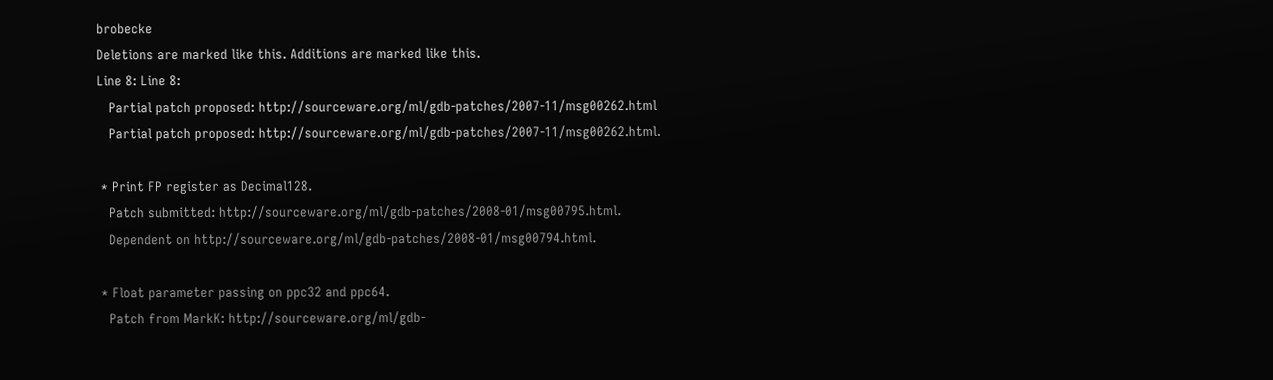brobecke
Deletions are marked like this. Additions are marked like this.
Line 8: Line 8:
   Partial patch proposed: http://sourceware.org/ml/gdb-patches/2007-11/msg00262.html
   Partial patch proposed: http://sourceware.org/ml/gdb-patches/2007-11/msg00262.html.

 * Print FP register as Decimal128.
   Patch submitted: http://sourceware.org/ml/gdb-patches/2008-01/msg00795.html.
   Dependent on http://sourceware.org/ml/gdb-patches/2008-01/msg00794.html.

 * Float parameter passing on ppc32 and ppc64.
   Patch from MarkK: http://sourceware.org/ml/gdb-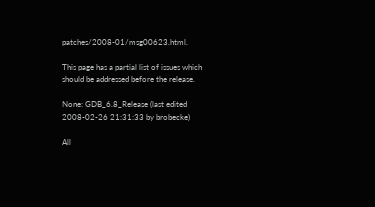patches/2008-01/msg00623.html.

This page has a partial list of issues which should be addressed before the release.

None: GDB_6.8_Release (last edited 2008-02-26 21:31:33 by brobecke)

All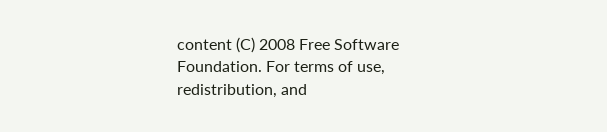content (C) 2008 Free Software Foundation. For terms of use, redistribution, and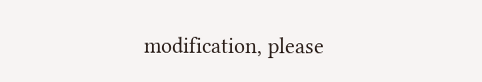modification, please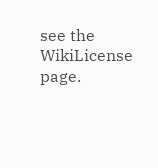see the WikiLicense page.